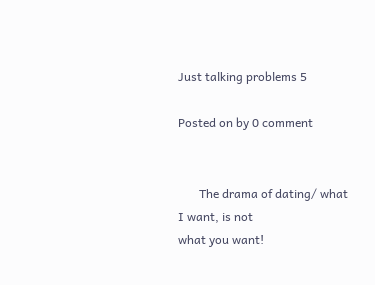Just talking problems 5

Posted on by 0 comment


       The drama of dating/ what I want, is not
what you want!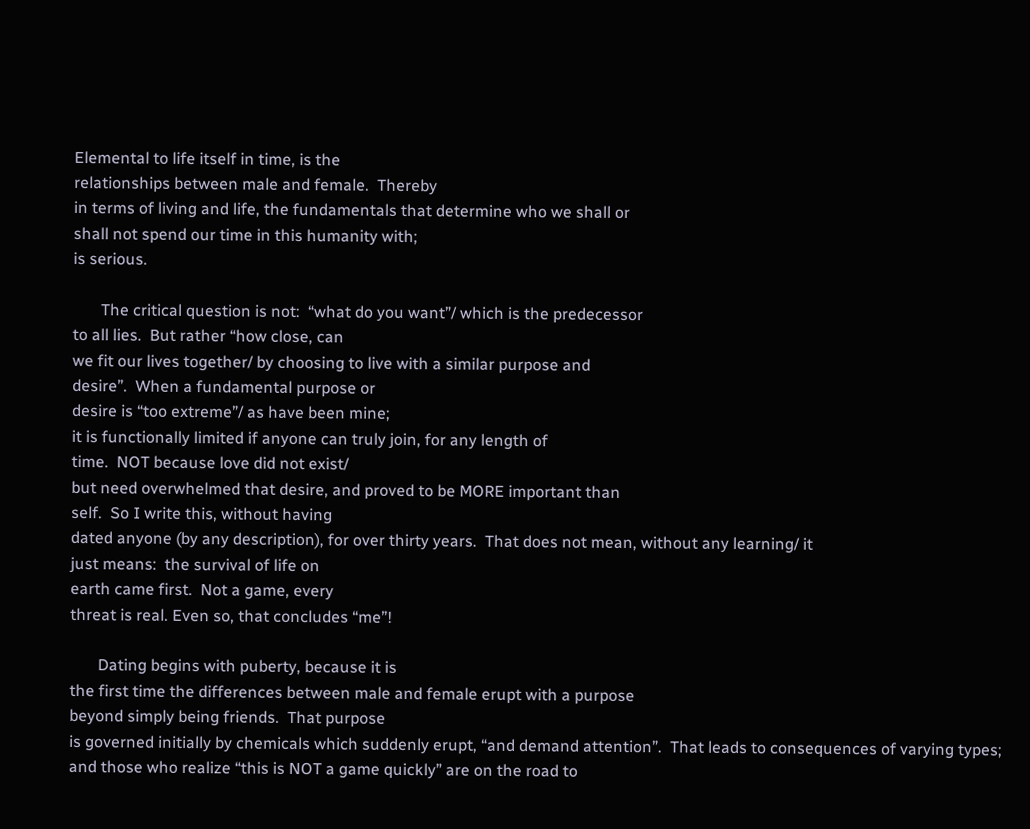Elemental to life itself in time, is the
relationships between male and female.  Thereby
in terms of living and life, the fundamentals that determine who we shall or
shall not spend our time in this humanity with;
is serious.

       The critical question is not:  “what do you want”/ which is the predecessor
to all lies.  But rather “how close, can
we fit our lives together/ by choosing to live with a similar purpose and
desire”.  When a fundamental purpose or
desire is “too extreme”/ as have been mine;
it is functionally limited if anyone can truly join, for any length of
time.  NOT because love did not exist/
but need overwhelmed that desire, and proved to be MORE important than
self.  So I write this, without having
dated anyone (by any description), for over thirty years.  That does not mean, without any learning/ it
just means:  the survival of life on
earth came first.  Not a game, every
threat is real. Even so, that concludes “me”!

       Dating begins with puberty, because it is
the first time the differences between male and female erupt with a purpose
beyond simply being friends.  That purpose
is governed initially by chemicals which suddenly erupt, “and demand attention”.  That leads to consequences of varying types;
and those who realize “this is NOT a game quickly” are on the road to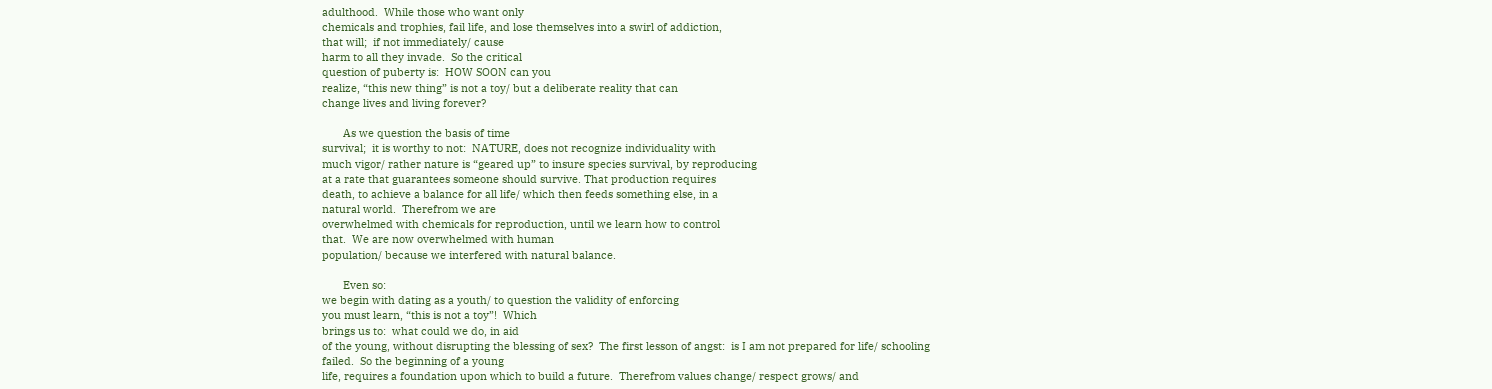adulthood.  While those who want only
chemicals and trophies, fail life, and lose themselves into a swirl of addiction,
that will;  if not immediately/ cause
harm to all they invade.  So the critical
question of puberty is:  HOW SOON can you
realize, “this new thing” is not a toy/ but a deliberate reality that can
change lives and living forever?

       As we question the basis of time
survival;  it is worthy to not:  NATURE, does not recognize individuality with
much vigor/ rather nature is “geared up” to insure species survival, by reproducing
at a rate that guarantees someone should survive. That production requires
death, to achieve a balance for all life/ which then feeds something else, in a
natural world.  Therefrom we are
overwhelmed with chemicals for reproduction, until we learn how to control
that.  We are now overwhelmed with human
population/ because we interfered with natural balance.

       Even so:
we begin with dating as a youth/ to question the validity of enforcing
you must learn, “this is not a toy”!  Which
brings us to:  what could we do, in aid
of the young, without disrupting the blessing of sex?  The first lesson of angst:  is I am not prepared for life/ schooling
failed.  So the beginning of a young
life, requires a foundation upon which to build a future.  Therefrom values change/ respect grows/ and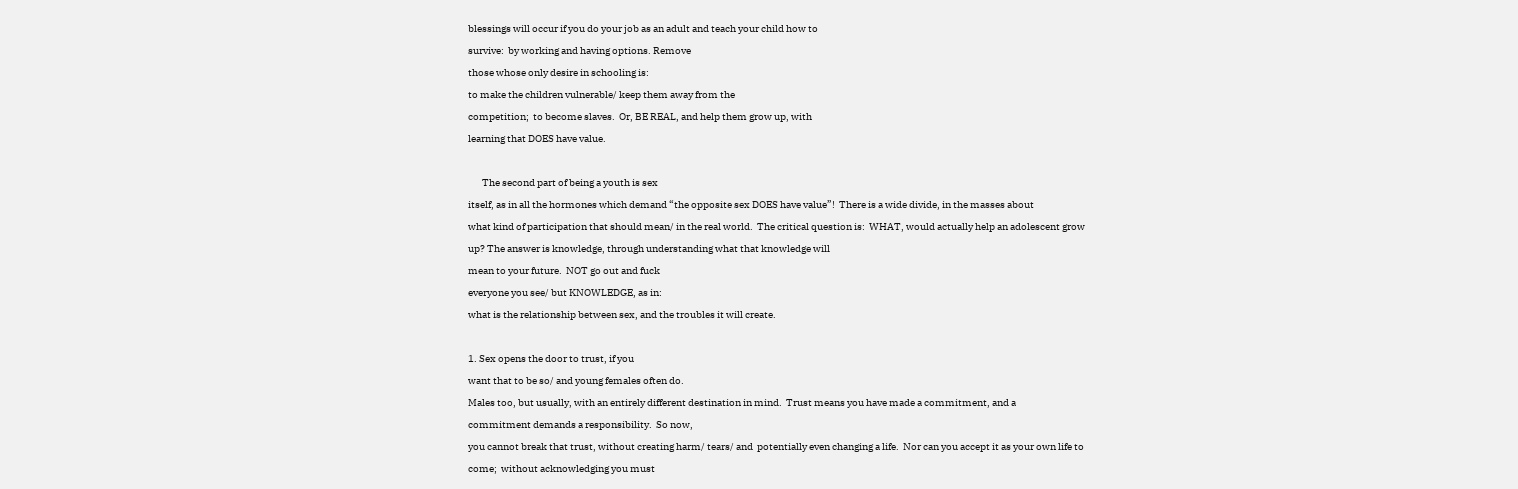blessings will occur if you do your job as an adult and teach your child how to
survive:  by working and having options. Remove
those whose only desire in schooling is:
to make the children vulnerable/ keep them away from the
competition;  to become slaves.  Or, BE REAL, and help them grow up, with
learning that DOES have value.

       The second part of being a youth is sex
itself, as in all the hormones which demand “the opposite sex DOES have value”!  There is a wide divide, in the masses about
what kind of participation that should mean/ in the real world.  The critical question is:  WHAT, would actually help an adolescent grow
up? The answer is knowledge, through understanding what that knowledge will
mean to your future.  NOT go out and fuck
everyone you see/ but KNOWLEDGE, as in:
what is the relationship between sex, and the troubles it will create.

1. Sex opens the door to trust, if you
want that to be so/ and young females often do.
Males too, but usually, with an entirely different destination in mind.  Trust means you have made a commitment, and a
commitment demands a responsibility.  So now,
you cannot break that trust, without creating harm/ tears/ and  potentially even changing a life.  Nor can you accept it as your own life to
come;  without acknowledging you must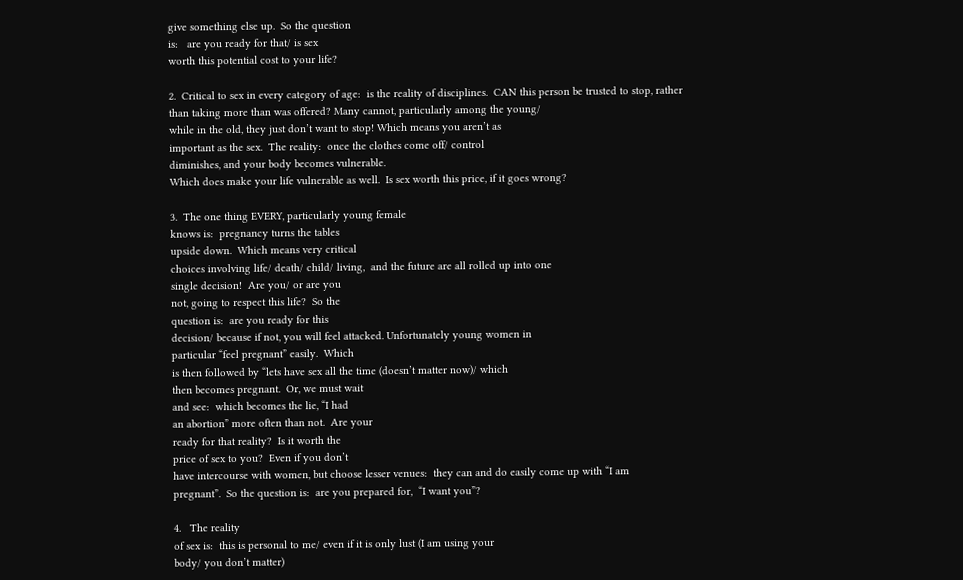give something else up.  So the question
is:   are you ready for that/ is sex
worth this potential cost to your life?

2.  Critical to sex in every category of age:  is the reality of disciplines.  CAN this person be trusted to stop, rather
than taking more than was offered? Many cannot, particularly among the young/
while in the old, they just don’t want to stop! Which means you aren’t as
important as the sex.  The reality:  once the clothes come off/ control
diminishes, and your body becomes vulnerable.
Which does make your life vulnerable as well.  Is sex worth this price, if it goes wrong?

3.  The one thing EVERY, particularly young female
knows is:  pregnancy turns the tables
upside down.  Which means very critical
choices involving life/ death/ child/ living,  and the future are all rolled up into one
single decision!  Are you/ or are you
not, going to respect this life?  So the
question is:  are you ready for this
decision/ because if not, you will feel attacked. Unfortunately young women in
particular “feel pregnant” easily.  Which
is then followed by “lets have sex all the time (doesn’t matter now)/ which
then becomes pregnant.  Or, we must wait
and see:  which becomes the lie, “I had
an abortion” more often than not.  Are your
ready for that reality?  Is it worth the
price of sex to you?  Even if you don’t
have intercourse with women, but choose lesser venues:  they can and do easily come up with “I am
pregnant”.  So the question is:  are you prepared for,  “I want you”?

4.   The reality
of sex is:  this is personal to me/ even if it is only lust (I am using your
body/ you don’t matter)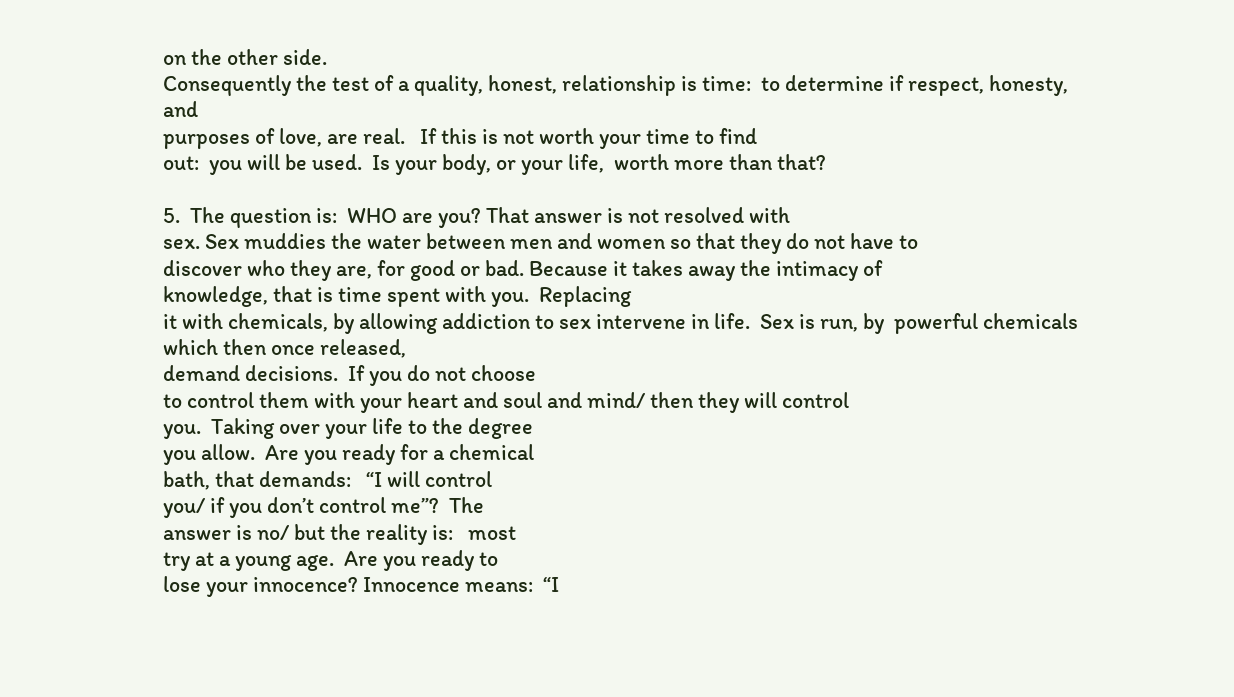on the other side.
Consequently the test of a quality, honest, relationship is time:  to determine if respect, honesty, and
purposes of love, are real.   If this is not worth your time to find
out:  you will be used.  Is your body, or your life,  worth more than that?

5.  The question is:  WHO are you? That answer is not resolved with
sex. Sex muddies the water between men and women so that they do not have to
discover who they are, for good or bad. Because it takes away the intimacy of
knowledge, that is time spent with you.  Replacing
it with chemicals, by allowing addiction to sex intervene in life.  Sex is run, by  powerful chemicals which then once released,
demand decisions.  If you do not choose
to control them with your heart and soul and mind/ then they will control
you.  Taking over your life to the degree
you allow.  Are you ready for a chemical
bath, that demands:   “I will control
you/ if you don’t control me”?  The
answer is no/ but the reality is:   most
try at a young age.  Are you ready to
lose your innocence? Innocence means:  “I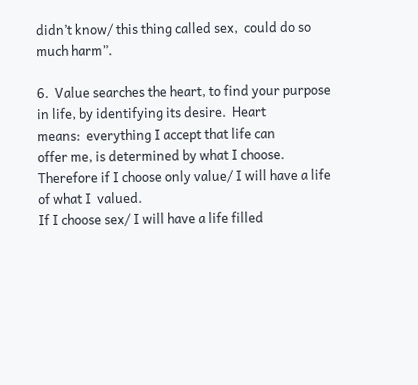didn’t know/ this thing called sex,  could do so much harm”.

6.  Value searches the heart, to find your purpose
in life, by identifying its desire.  Heart
means:  everything I accept that life can
offer me, is determined by what I choose.
Therefore if I choose only value/ I will have a life of what I  valued.
If I choose sex/ I will have a life filled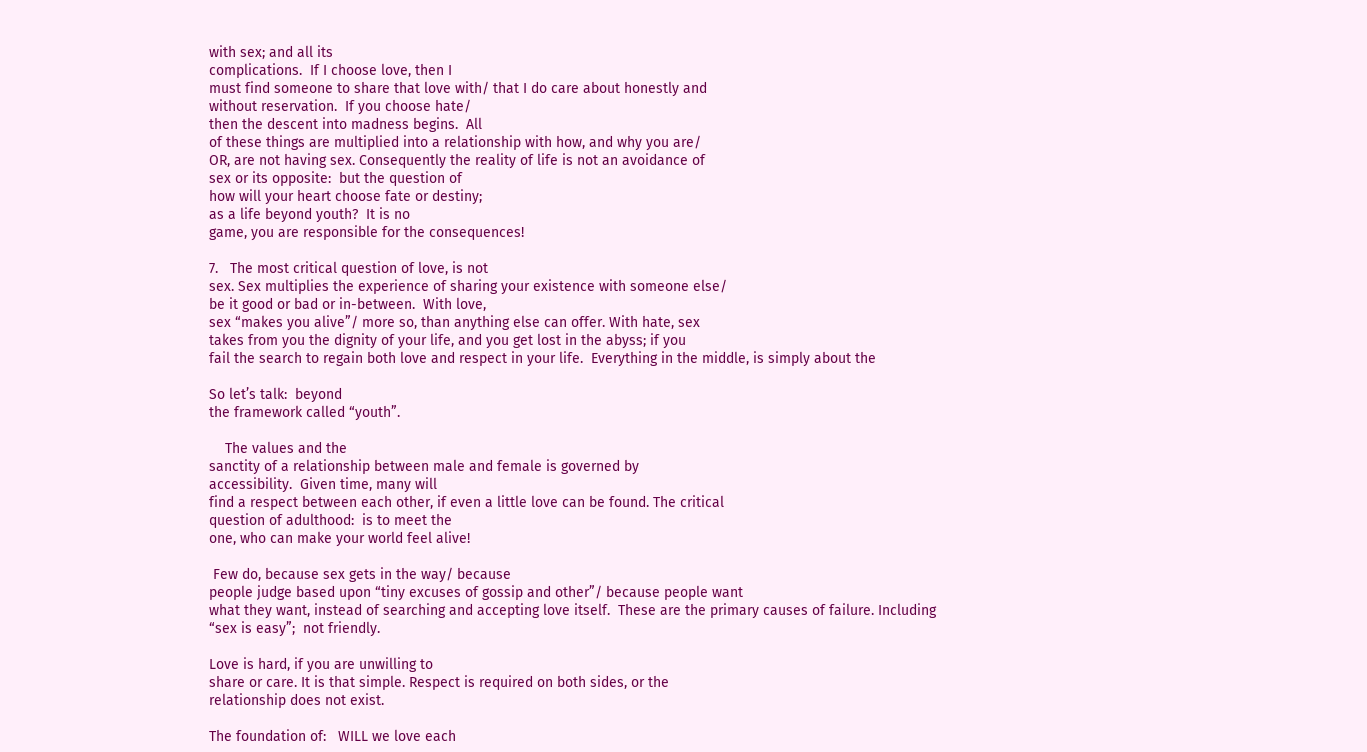with sex; and all its
complications.  If I choose love, then I
must find someone to share that love with/ that I do care about honestly and
without reservation.  If you choose hate/
then the descent into madness begins.  All
of these things are multiplied into a relationship with how, and why you are/
OR, are not having sex. Consequently the reality of life is not an avoidance of
sex or its opposite:  but the question of
how will your heart choose fate or destiny;
as a life beyond youth?  It is no
game, you are responsible for the consequences!

7.   The most critical question of love, is not
sex. Sex multiplies the experience of sharing your existence with someone else/
be it good or bad or in-between.  With love,
sex “makes you alive”/ more so, than anything else can offer. With hate, sex
takes from you the dignity of your life, and you get lost in the abyss; if you
fail the search to regain both love and respect in your life.  Everything in the middle, is simply about the

So let’s talk:  beyond
the framework called “youth”.

    The values and the
sanctity of a relationship between male and female is governed by
accessibility.  Given time, many will
find a respect between each other, if even a little love can be found. The critical
question of adulthood:  is to meet the
one, who can make your world feel alive!

 Few do, because sex gets in the way/ because
people judge based upon “tiny excuses of gossip and other”/ because people want
what they want, instead of searching and accepting love itself.  These are the primary causes of failure. Including
“sex is easy”;  not friendly.

Love is hard, if you are unwilling to
share or care. It is that simple. Respect is required on both sides, or the
relationship does not exist.

The foundation of:   WILL we love each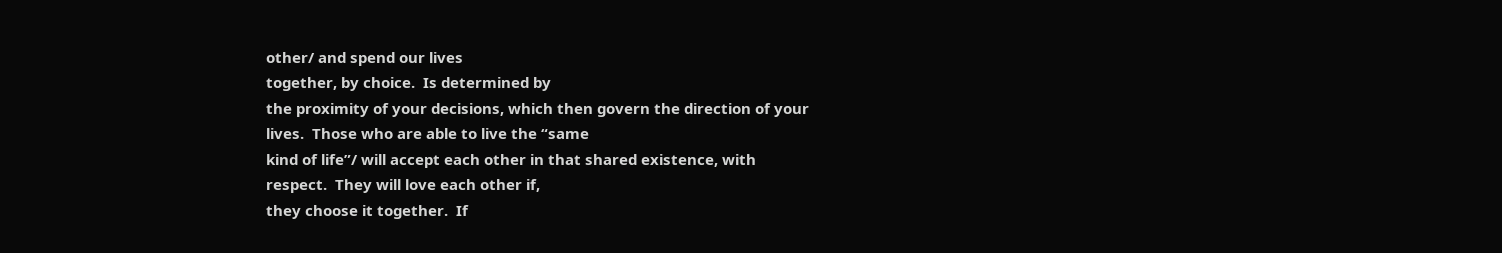other/ and spend our lives
together, by choice.  Is determined by
the proximity of your decisions, which then govern the direction of your
lives.  Those who are able to live the “same
kind of life”/ will accept each other in that shared existence, with
respect.  They will love each other if,
they choose it together.  If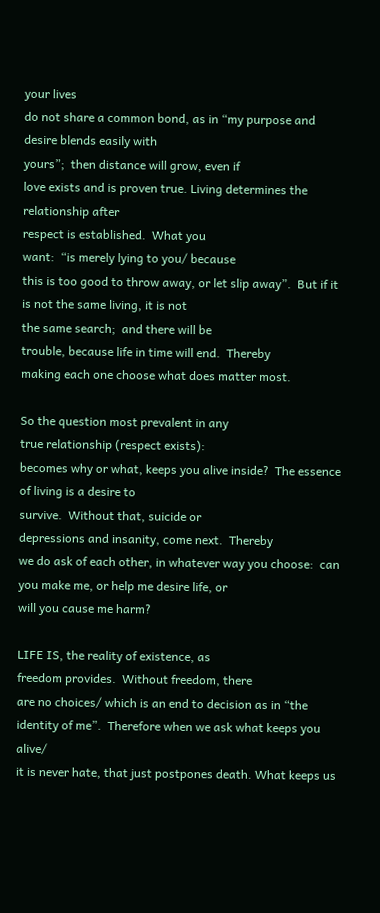your lives
do not share a common bond, as in “my purpose and desire blends easily with
yours”;  then distance will grow, even if
love exists and is proven true. Living determines the relationship after
respect is established.  What you
want:  “is merely lying to you/ because
this is too good to throw away, or let slip away”.  But if it is not the same living, it is not
the same search;  and there will be
trouble, because life in time will end.  Thereby
making each one choose what does matter most.

So the question most prevalent in any
true relationship (respect exists):
becomes why or what, keeps you alive inside?  The essence of living is a desire to
survive.  Without that, suicide or
depressions and insanity, come next.  Thereby
we do ask of each other, in whatever way you choose:  can you make me, or help me desire life, or
will you cause me harm?

LIFE IS, the reality of existence, as
freedom provides.  Without freedom, there
are no choices/ which is an end to decision as in “the identity of me”.  Therefore when we ask what keeps you alive/
it is never hate, that just postpones death. What keeps us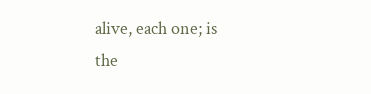alive, each one; is
the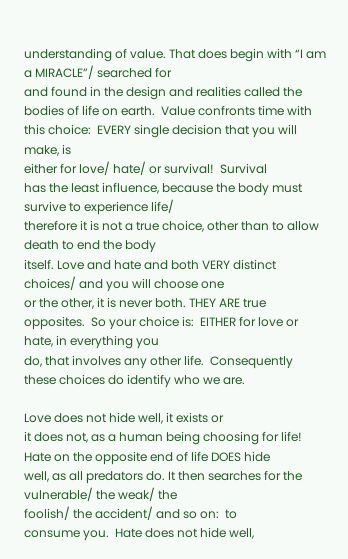understanding of value. That does begin with “I am a MIRACLE”/ searched for
and found in the design and realities called the bodies of life on earth.  Value confronts time with this choice:  EVERY single decision that you will make, is
either for love/ hate/ or survival!  Survival
has the least influence, because the body must survive to experience life/
therefore it is not a true choice, other than to allow death to end the body
itself. Love and hate and both VERY distinct choices/ and you will choose one
or the other, it is never both. THEY ARE true opposites.  So your choice is:  EITHER for love or hate, in everything you
do, that involves any other life.  Consequently
these choices do identify who we are.

Love does not hide well, it exists or
it does not, as a human being choosing for life!  Hate on the opposite end of life DOES hide
well, as all predators do. It then searches for the vulnerable/ the weak/ the
foolish/ the accident/ and so on:  to
consume you.  Hate does not hide well,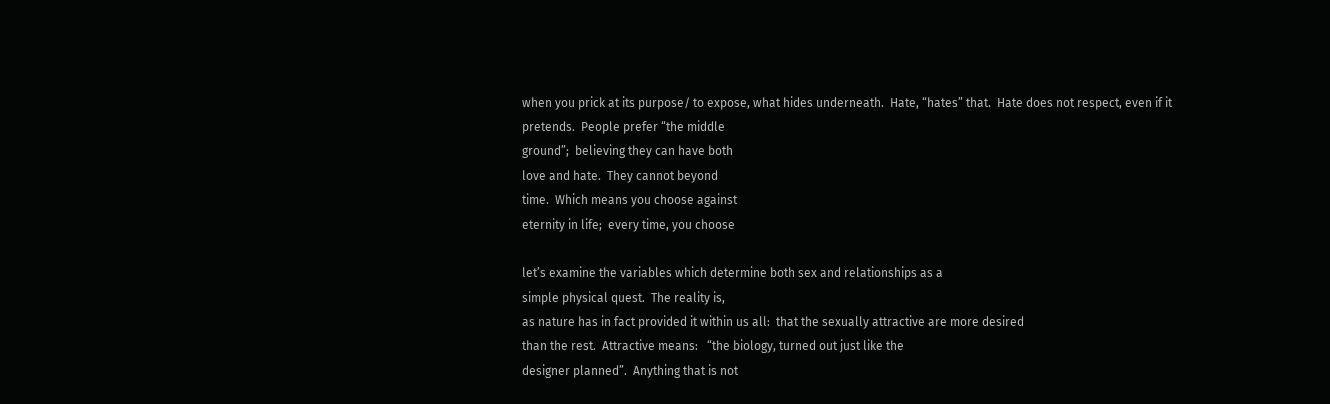when you prick at its purpose/ to expose, what hides underneath.  Hate, “hates” that.  Hate does not respect, even if it
pretends.  People prefer “the middle
ground”;  believing they can have both
love and hate.  They cannot beyond
time.  Which means you choose against
eternity in life;  every time, you choose

let’s examine the variables which determine both sex and relationships as a
simple physical quest.  The reality is,
as nature has in fact provided it within us all:  that the sexually attractive are more desired
than the rest.  Attractive means:   “the biology, turned out just like the
designer planned”.  Anything that is not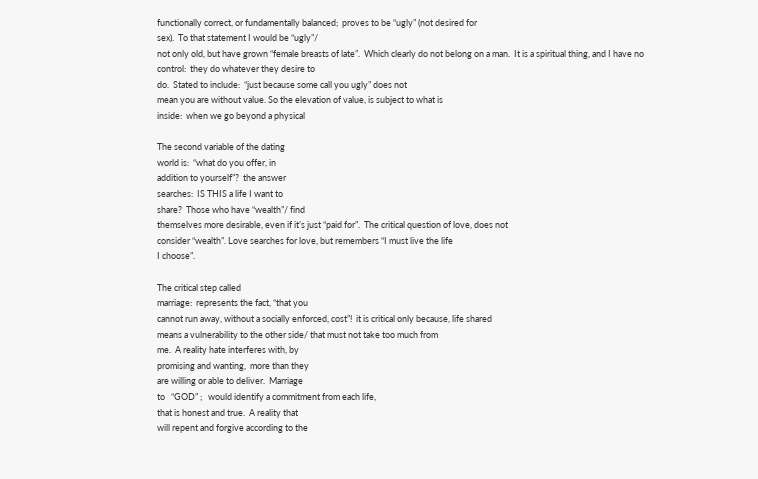functionally correct, or fundamentally balanced;  proves to be “ugly” (not desired for
sex).  To that statement I would be “ugly”/
not only old, but have grown “female breasts of late”.  Which clearly do not belong on a man.  It is a spiritual thing, and I have no
control:  they do whatever they desire to
do.  Stated to include:  “just because some call you ugly” does not
mean you are without value. So the elevation of value, is subject to what is
inside:  when we go beyond a physical

The second variable of the dating
world is:  “what do you offer, in
addition to yourself”?  the answer
searches:  IS THIS a life I want to
share?  Those who have “wealth”/ find
themselves more desirable, even if it’s just “paid for”.  The critical question of love, does not
consider “wealth”. Love searches for love, but remembers “I must live the life
I choose”.

The critical step called
marriage:  represents the fact, “that you
cannot run away, without a socially enforced, cost”!  it is critical only because, life shared
means a vulnerability to the other side/ that must not take too much from
me.  A reality hate interferes with, by
promising and wanting,  more than they
are willing or able to deliver.  Marriage
to   “GOD” ;   would identify a commitment from each life,
that is honest and true.  A reality that
will repent and forgive according to the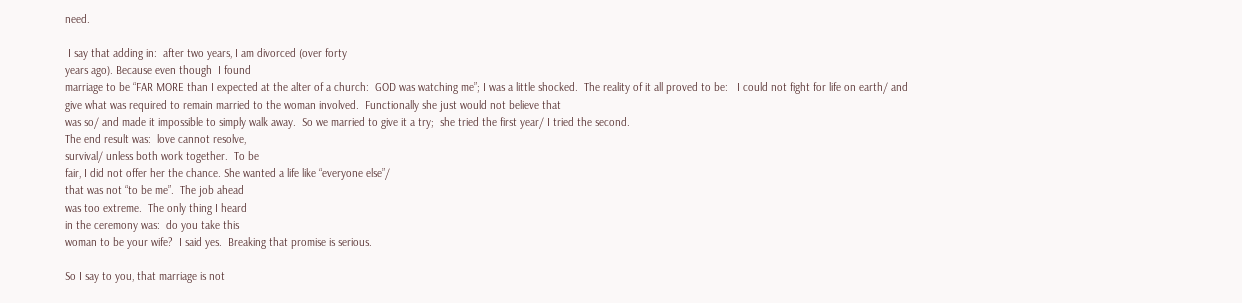need.

 I say that adding in:  after two years, I am divorced (over forty
years ago). Because even though  I found
marriage to be “FAR MORE than I expected at the alter of a church:  GOD was watching me”; I was a little shocked.  The reality of it all proved to be:   I could not fight for life on earth/ and
give what was required to remain married to the woman involved.  Functionally she just would not believe that
was so/ and made it impossible to simply walk away.  So we married to give it a try;  she tried the first year/ I tried the second.
The end result was:  love cannot resolve,
survival/ unless both work together.  To be
fair, I did not offer her the chance. She wanted a life like “everyone else”/
that was not “to be me”.  The job ahead
was too extreme.  The only thing I heard
in the ceremony was:  do you take this
woman to be your wife?  I said yes.  Breaking that promise is serious.

So I say to you, that marriage is not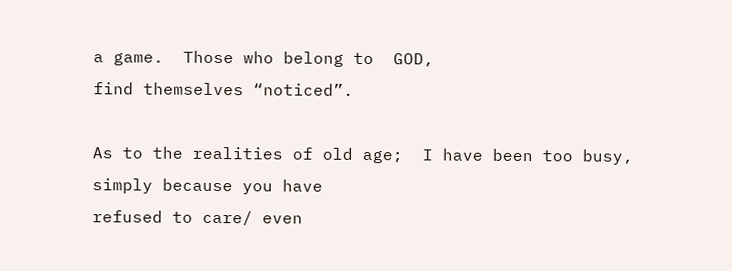a game.  Those who belong to  GOD,
find themselves “noticed”.

As to the realities of old age;  I have been too busy, simply because you have
refused to care/ even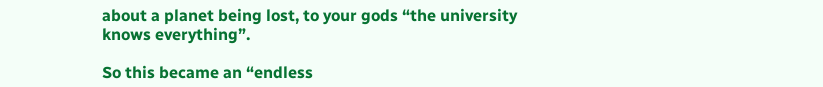about a planet being lost, to your gods “the university
knows everything”.

So this became an “endless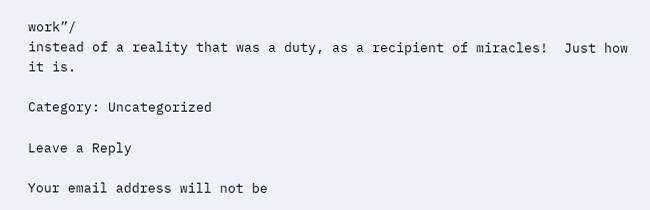work”/
instead of a reality that was a duty, as a recipient of miracles!  Just how it is.

Category: Uncategorized

Leave a Reply

Your email address will not be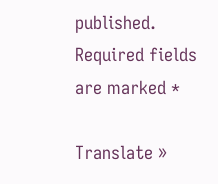published. Required fields are marked *

Translate »